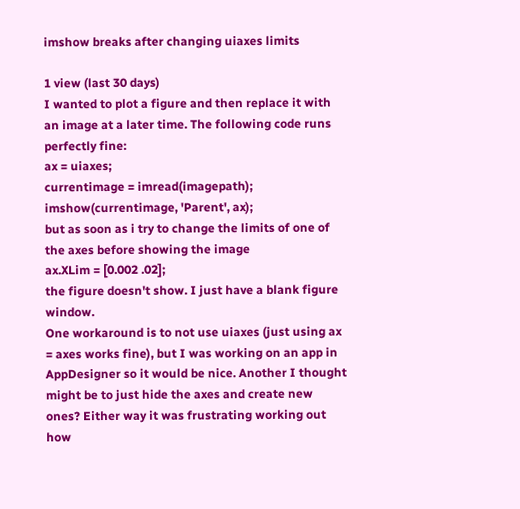imshow breaks after changing uiaxes limits

1 view (last 30 days)
I wanted to plot a figure and then replace it with an image at a later time. The following code runs perfectly fine:
ax = uiaxes;
currentimage = imread(imagepath);
imshow(currentimage, 'Parent', ax);
but as soon as i try to change the limits of one of the axes before showing the image
ax.XLim = [0.002 .02];
the figure doesn't show. I just have a blank figure window.
One workaround is to not use uiaxes (just using ax = axes works fine), but I was working on an app in AppDesigner so it would be nice. Another I thought might be to just hide the axes and create new ones? Either way it was frustrating working out how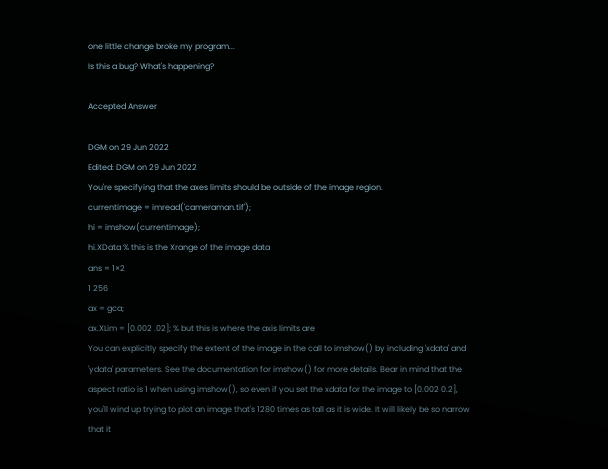one little change broke my program...
Is this a bug? What's happening?

Accepted Answer

DGM on 29 Jun 2022
Edited: DGM on 29 Jun 2022
You're specifying that the axes limits should be outside of the image region.
currentimage = imread('cameraman.tif');
hi = imshow(currentimage);
hi.XData % this is the Xrange of the image data
ans = 1×2
1 256
ax = gca;
ax.XLim = [0.002 .02]; % but this is where the axis limits are
You can explicitly specify the extent of the image in the call to imshow() by including 'xdata' and 'ydata' parameters. See the documentation for imshow() for more details. Bear in mind that the aspect ratio is 1 when using imshow(), so even if you set the xdata for the image to [0.002 0.2], you'll wind up trying to plot an image that's 1280 times as tall as it is wide. It will likely be so narrow that it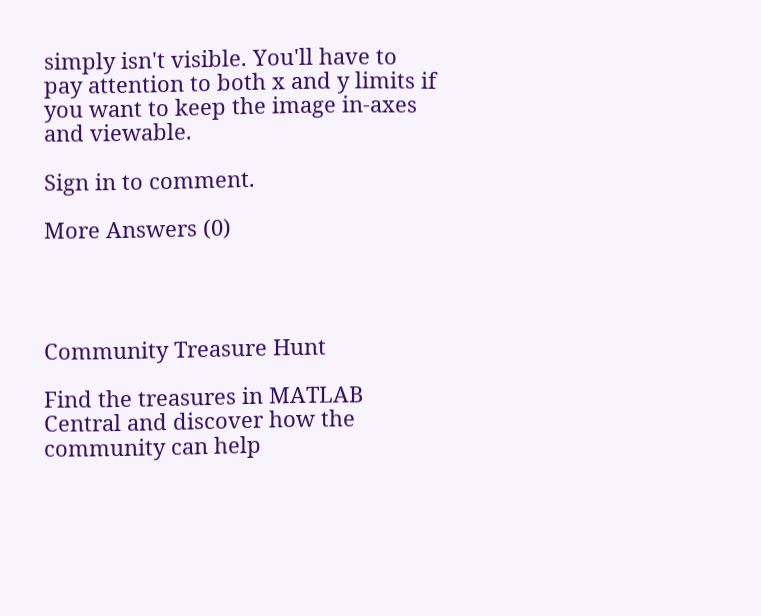simply isn't visible. You'll have to pay attention to both x and y limits if you want to keep the image in-axes and viewable.

Sign in to comment.

More Answers (0)




Community Treasure Hunt

Find the treasures in MATLAB Central and discover how the community can help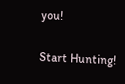you!

Start Hunting!